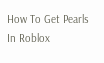How To Get Pearls In Roblox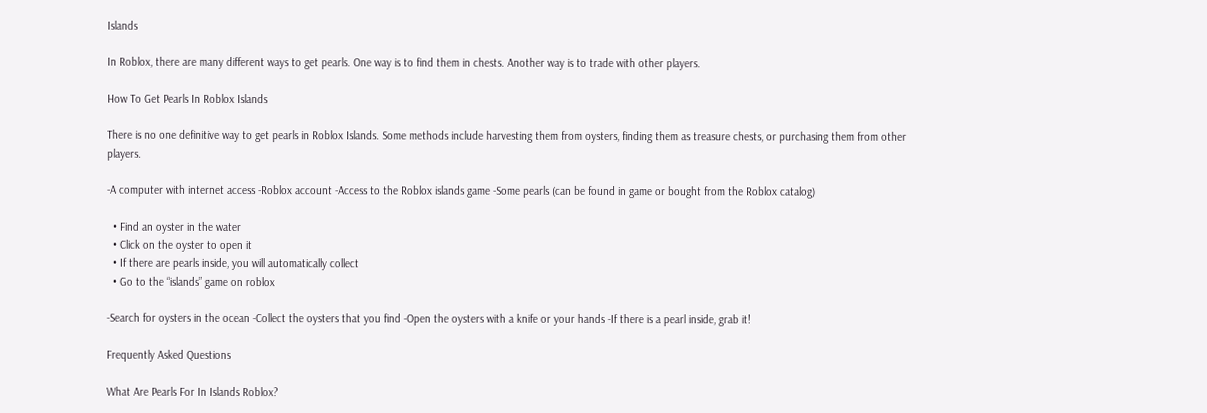Islands

In Roblox, there are many different ways to get pearls. One way is to find them in chests. Another way is to trade with other players.

How To Get Pearls In Roblox Islands

There is no one definitive way to get pearls in Roblox Islands. Some methods include harvesting them from oysters, finding them as treasure chests, or purchasing them from other players.

-A computer with internet access -Roblox account -Access to the Roblox islands game -Some pearls (can be found in game or bought from the Roblox catalog)

  • Find an oyster in the water
  • Click on the oyster to open it
  • If there are pearls inside, you will automatically collect
  • Go to the “islands” game on roblox

-Search for oysters in the ocean -Collect the oysters that you find -Open the oysters with a knife or your hands -If there is a pearl inside, grab it!

Frequently Asked Questions

What Are Pearls For In Islands Roblox?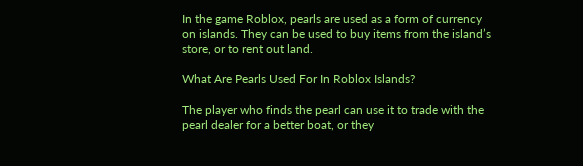In the game Roblox, pearls are used as a form of currency on islands. They can be used to buy items from the island’s store, or to rent out land.

What Are Pearls Used For In Roblox Islands?

The player who finds the pearl can use it to trade with the pearl dealer for a better boat, or they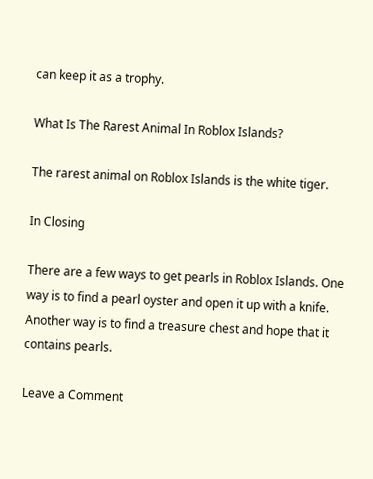can keep it as a trophy.

What Is The Rarest Animal In Roblox Islands?

The rarest animal on Roblox Islands is the white tiger.

In Closing

There are a few ways to get pearls in Roblox Islands. One way is to find a pearl oyster and open it up with a knife. Another way is to find a treasure chest and hope that it contains pearls.

Leave a Comment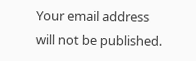Your email address will not be published.